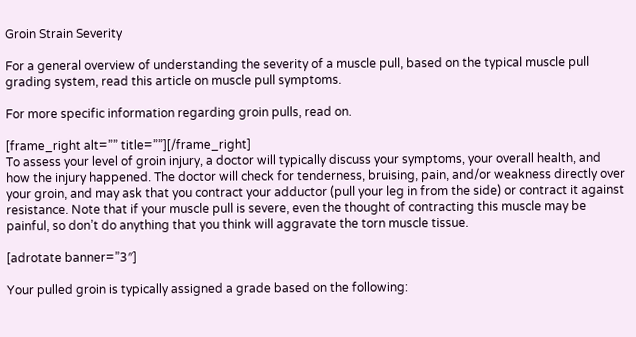Groin Strain Severity

For a general overview of understanding the severity of a muscle pull, based on the typical muscle pull grading system, read this article on muscle pull symptoms.

For more specific information regarding groin pulls, read on.

[frame_right alt=”” title=””][/frame_right]
To assess your level of groin injury, a doctor will typically discuss your symptoms, your overall health, and how the injury happened. The doctor will check for tenderness, bruising, pain, and/or weakness directly over your groin, and may ask that you contract your adductor (pull your leg in from the side) or contract it against resistance. Note that if your muscle pull is severe, even the thought of contracting this muscle may be painful, so don’t do anything that you think will aggravate the torn muscle tissue.

[adrotate banner=”3″]

Your pulled groin is typically assigned a grade based on the following: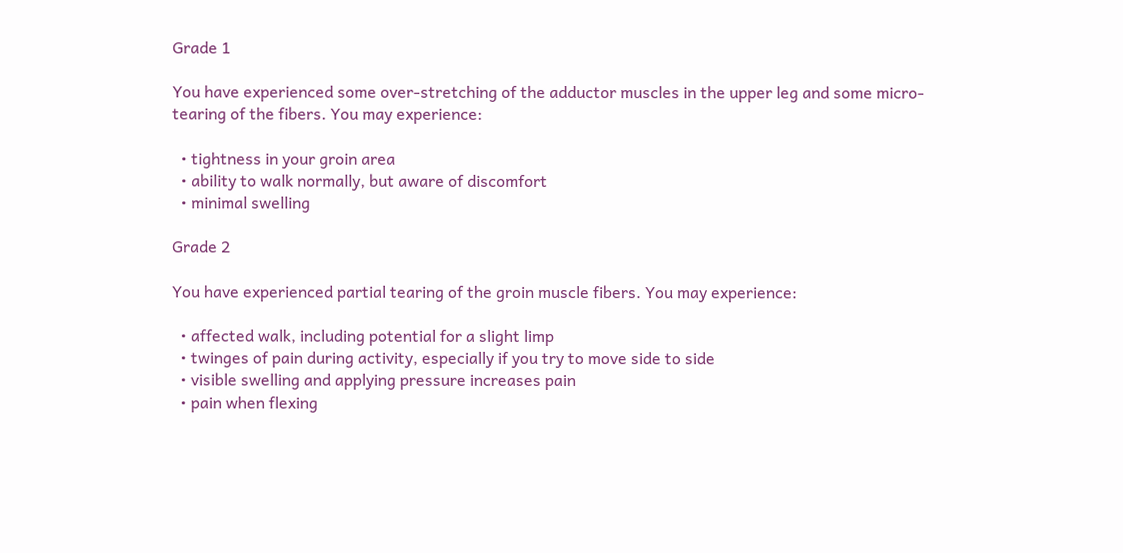Grade 1

You have experienced some over-stretching of the adductor muscles in the upper leg and some micro-tearing of the fibers. You may experience:

  • tightness in your groin area
  • ability to walk normally, but aware of discomfort
  • minimal swelling

Grade 2

You have experienced partial tearing of the groin muscle fibers. You may experience:

  • affected walk, including potential for a slight limp
  • twinges of pain during activity, especially if you try to move side to side
  • visible swelling and applying pressure increases pain
  • pain when flexing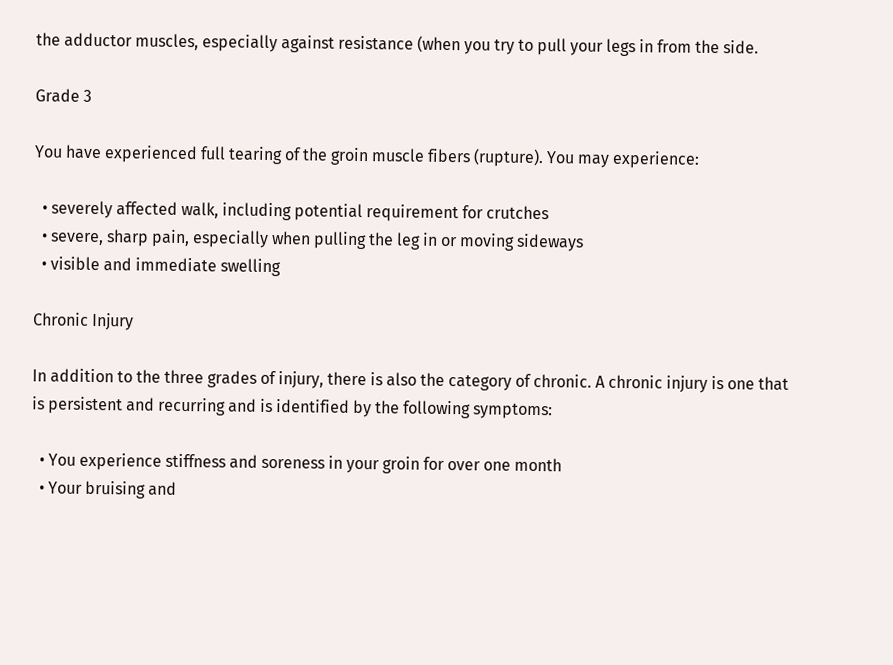the adductor muscles, especially against resistance (when you try to pull your legs in from the side.

Grade 3

You have experienced full tearing of the groin muscle fibers (rupture). You may experience:

  • severely affected walk, including potential requirement for crutches
  • severe, sharp pain, especially when pulling the leg in or moving sideways
  • visible and immediate swelling

Chronic Injury

In addition to the three grades of injury, there is also the category of chronic. A chronic injury is one that is persistent and recurring and is identified by the following symptoms:

  • You experience stiffness and soreness in your groin for over one month
  • Your bruising and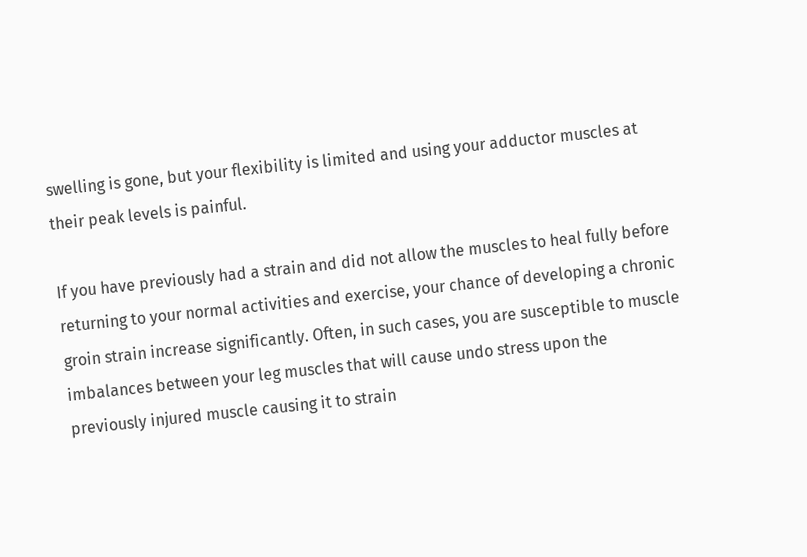swelling is gone, but your flexibility is limited and using your adductor muscles at their peak levels is painful.

If you have previously had a strain and did not allow the muscles to heal fully before returning to your normal activities and exercise, your chance of developing a chronic groin strain increase significantly. Often, in such cases, you are susceptible to muscle imbalances between your leg muscles that will cause undo stress upon the previously injured muscle causing it to strain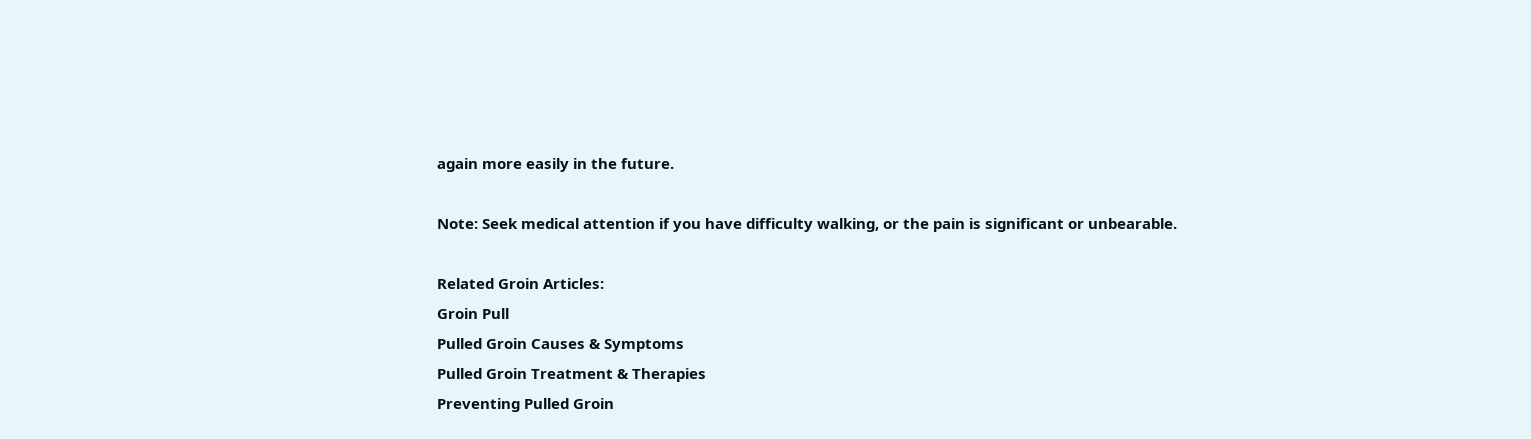again more easily in the future.

Note: Seek medical attention if you have difficulty walking, or the pain is significant or unbearable.

Related Groin Articles:
Groin Pull
Pulled Groin Causes & Symptoms
Pulled Groin Treatment & Therapies
Preventing Pulled Groin